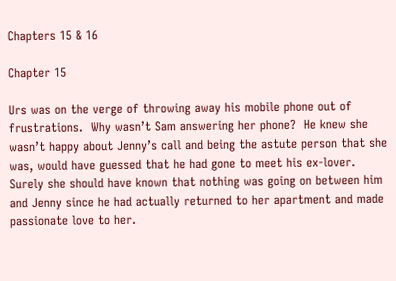Chapters 15 & 16

Chapter 15

Urs was on the verge of throwing away his mobile phone out of frustrations.  Why wasn’t Sam answering her phone?  He knew she wasn’t happy about Jenny’s call and being the astute person that she was, would have guessed that he had gone to meet his ex-lover.  Surely she should have known that nothing was going on between him and Jenny since he had actually returned to her apartment and made passionate love to her.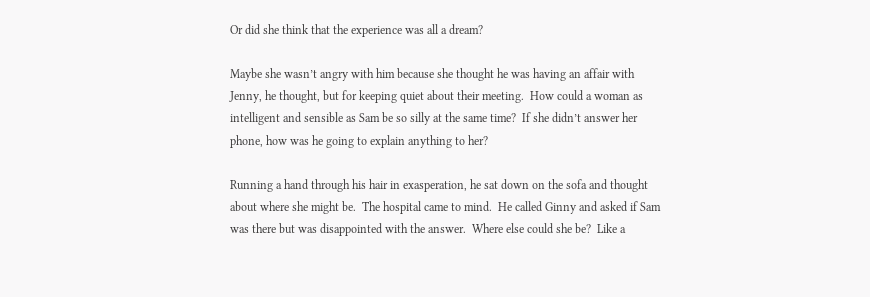Or did she think that the experience was all a dream?

Maybe she wasn’t angry with him because she thought he was having an affair with Jenny, he thought, but for keeping quiet about their meeting.  How could a woman as intelligent and sensible as Sam be so silly at the same time?  If she didn’t answer her phone, how was he going to explain anything to her?

Running a hand through his hair in exasperation, he sat down on the sofa and thought about where she might be.  The hospital came to mind.  He called Ginny and asked if Sam was there but was disappointed with the answer.  Where else could she be?  Like a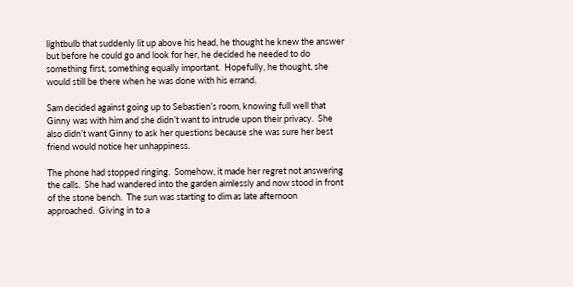lightbulb that suddenly lit up above his head, he thought he knew the answer but before he could go and look for her, he decided he needed to do something first, something equally important.  Hopefully, he thought, she would still be there when he was done with his errand.

Sam decided against going up to Sebastien’s room, knowing full well that Ginny was with him and she didn’t want to intrude upon their privacy.  She also didn’t want Ginny to ask her questions because she was sure her best friend would notice her unhappiness.

The phone had stopped ringing.  Somehow, it made her regret not answering the calls.  She had wandered into the garden aimlessly and now stood in front of the stone bench.  The sun was starting to dim as late afternoon approached.  Giving in to a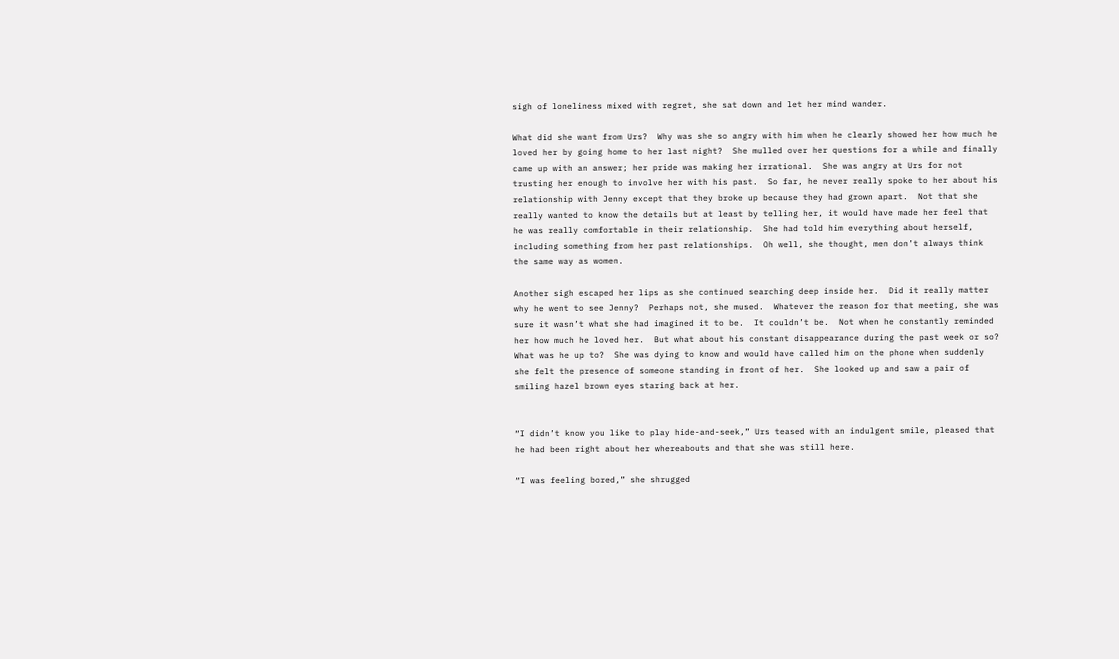sigh of loneliness mixed with regret, she sat down and let her mind wander.

What did she want from Urs?  Why was she so angry with him when he clearly showed her how much he loved her by going home to her last night?  She mulled over her questions for a while and finally came up with an answer; her pride was making her irrational.  She was angry at Urs for not trusting her enough to involve her with his past.  So far, he never really spoke to her about his relationship with Jenny except that they broke up because they had grown apart.  Not that she really wanted to know the details but at least by telling her, it would have made her feel that he was really comfortable in their relationship.  She had told him everything about herself, including something from her past relationships.  Oh well, she thought, men don’t always think the same way as women.

Another sigh escaped her lips as she continued searching deep inside her.  Did it really matter why he went to see Jenny?  Perhaps not, she mused.  Whatever the reason for that meeting, she was sure it wasn’t what she had imagined it to be.  It couldn’t be.  Not when he constantly reminded her how much he loved her.  But what about his constant disappearance during the past week or so?  What was he up to?  She was dying to know and would have called him on the phone when suddenly she felt the presence of someone standing in front of her.  She looked up and saw a pair of smiling hazel brown eyes staring back at her.


“I didn’t know you like to play hide-and-seek,” Urs teased with an indulgent smile, pleased that he had been right about her whereabouts and that she was still here.

“I was feeling bored,” she shrugged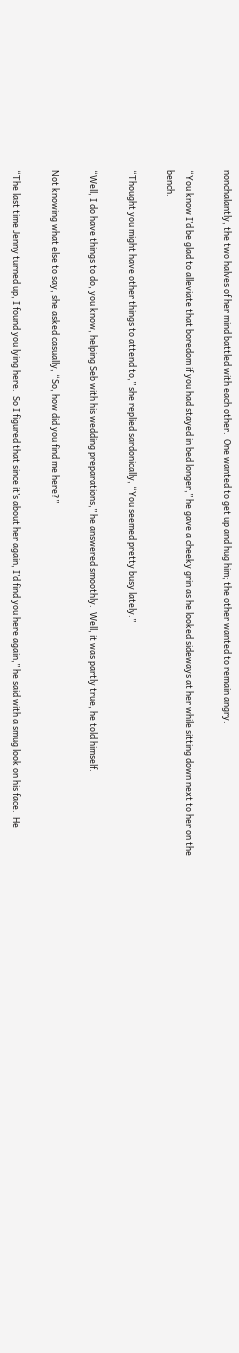nonchalantly, the two halves of her mind battled with each other.  One wanted to get up and hug him; the other wanted to remain angry.

“You know I’d be glad to alleviate that boredom if you had stayed in bed longer,” he gave a cheeky grin as he looked sideways at her while sitting down next to her on the bench.

“Thought you might have other things to attend to,” she replied sardonically, “You seemed pretty busy lately.”

“Well, I do have things to do, you know, helping Seb with his wedding preparations,” he answered smoothly.  Well, it was partly true, he told himself.

Not knowing what else to say, she asked casually, “So, how did you find me here?”

“The last time Jenny turned up, I found you lying here.  So I figured that since it’s about her again, I’d find you here again,” he said with a smug look on his face.  He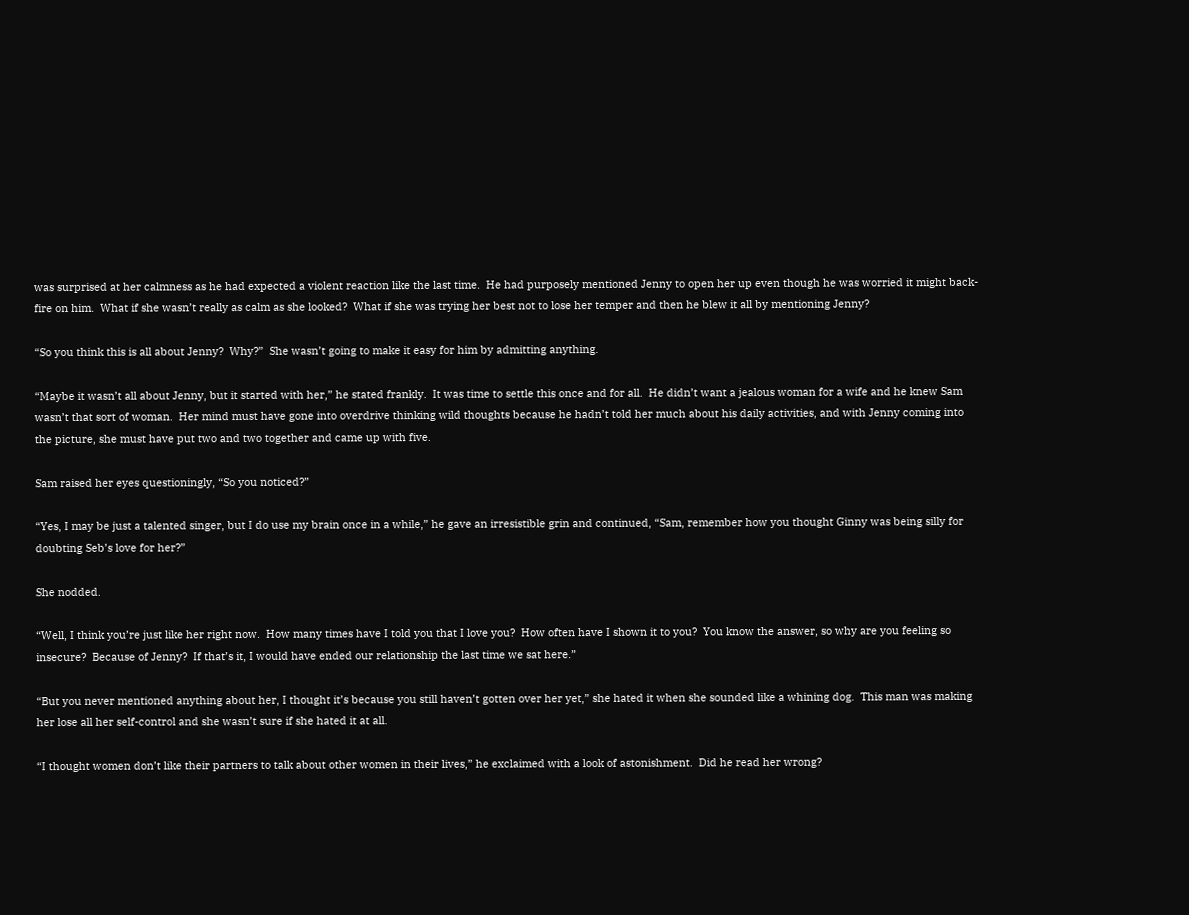was surprised at her calmness as he had expected a violent reaction like the last time.  He had purposely mentioned Jenny to open her up even though he was worried it might back-fire on him.  What if she wasn’t really as calm as she looked?  What if she was trying her best not to lose her temper and then he blew it all by mentioning Jenny?

“So you think this is all about Jenny?  Why?”  She wasn’t going to make it easy for him by admitting anything.

“Maybe it wasn’t all about Jenny, but it started with her,” he stated frankly.  It was time to settle this once and for all.  He didn’t want a jealous woman for a wife and he knew Sam wasn’t that sort of woman.  Her mind must have gone into overdrive thinking wild thoughts because he hadn’t told her much about his daily activities, and with Jenny coming into the picture, she must have put two and two together and came up with five.

Sam raised her eyes questioningly, “So you noticed?”

“Yes, I may be just a talented singer, but I do use my brain once in a while,” he gave an irresistible grin and continued, “Sam, remember how you thought Ginny was being silly for doubting Seb’s love for her?”

She nodded.

“Well, I think you’re just like her right now.  How many times have I told you that I love you?  How often have I shown it to you?  You know the answer, so why are you feeling so insecure?  Because of Jenny?  If that’s it, I would have ended our relationship the last time we sat here.”

“But you never mentioned anything about her, I thought it’s because you still haven’t gotten over her yet,” she hated it when she sounded like a whining dog.  This man was making her lose all her self-control and she wasn’t sure if she hated it at all.

“I thought women don’t like their partners to talk about other women in their lives,” he exclaimed with a look of astonishment.  Did he read her wrong?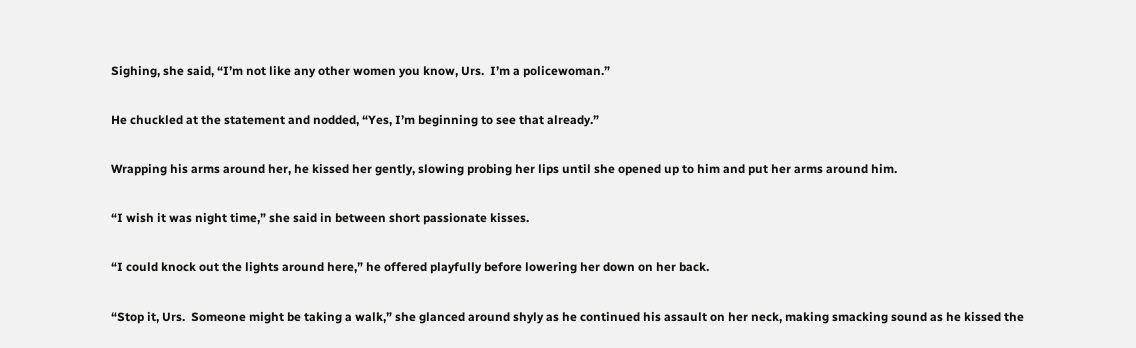Sighing, she said, “I’m not like any other women you know, Urs.  I’m a policewoman.”

He chuckled at the statement and nodded, “Yes, I’m beginning to see that already.”

Wrapping his arms around her, he kissed her gently, slowing probing her lips until she opened up to him and put her arms around him.

“I wish it was night time,” she said in between short passionate kisses.

“I could knock out the lights around here,” he offered playfully before lowering her down on her back.

“Stop it, Urs.  Someone might be taking a walk,” she glanced around shyly as he continued his assault on her neck, making smacking sound as he kissed the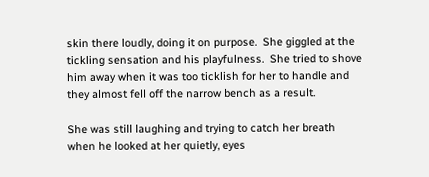skin there loudly, doing it on purpose.  She giggled at the tickling sensation and his playfulness.  She tried to shove him away when it was too ticklish for her to handle and they almost fell off the narrow bench as a result.

She was still laughing and trying to catch her breath when he looked at her quietly, eyes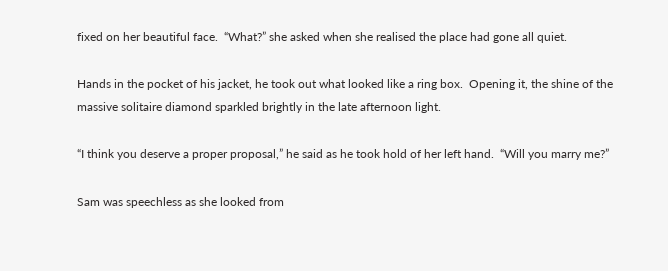fixed on her beautiful face.  “What?” she asked when she realised the place had gone all quiet.

Hands in the pocket of his jacket, he took out what looked like a ring box.  Opening it, the shine of the massive solitaire diamond sparkled brightly in the late afternoon light.

“I think you deserve a proper proposal,” he said as he took hold of her left hand.  “Will you marry me?”

Sam was speechless as she looked from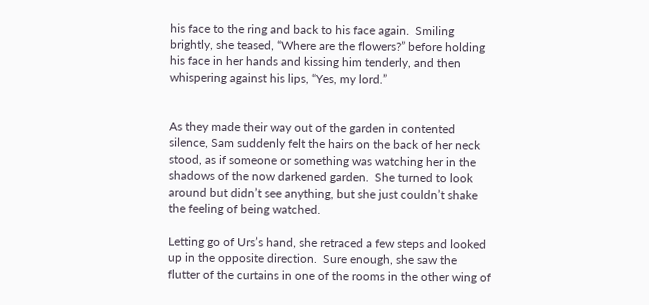his face to the ring and back to his face again.  Smiling brightly, she teased, “Where are the flowers?” before holding his face in her hands and kissing him tenderly, and then whispering against his lips, “Yes, my lord.”


As they made their way out of the garden in contented silence, Sam suddenly felt the hairs on the back of her neck stood, as if someone or something was watching her in the shadows of the now darkened garden.  She turned to look around but didn’t see anything, but she just couldn’t shake the feeling of being watched.

Letting go of Urs’s hand, she retraced a few steps and looked up in the opposite direction.  Sure enough, she saw the flutter of the curtains in one of the rooms in the other wing of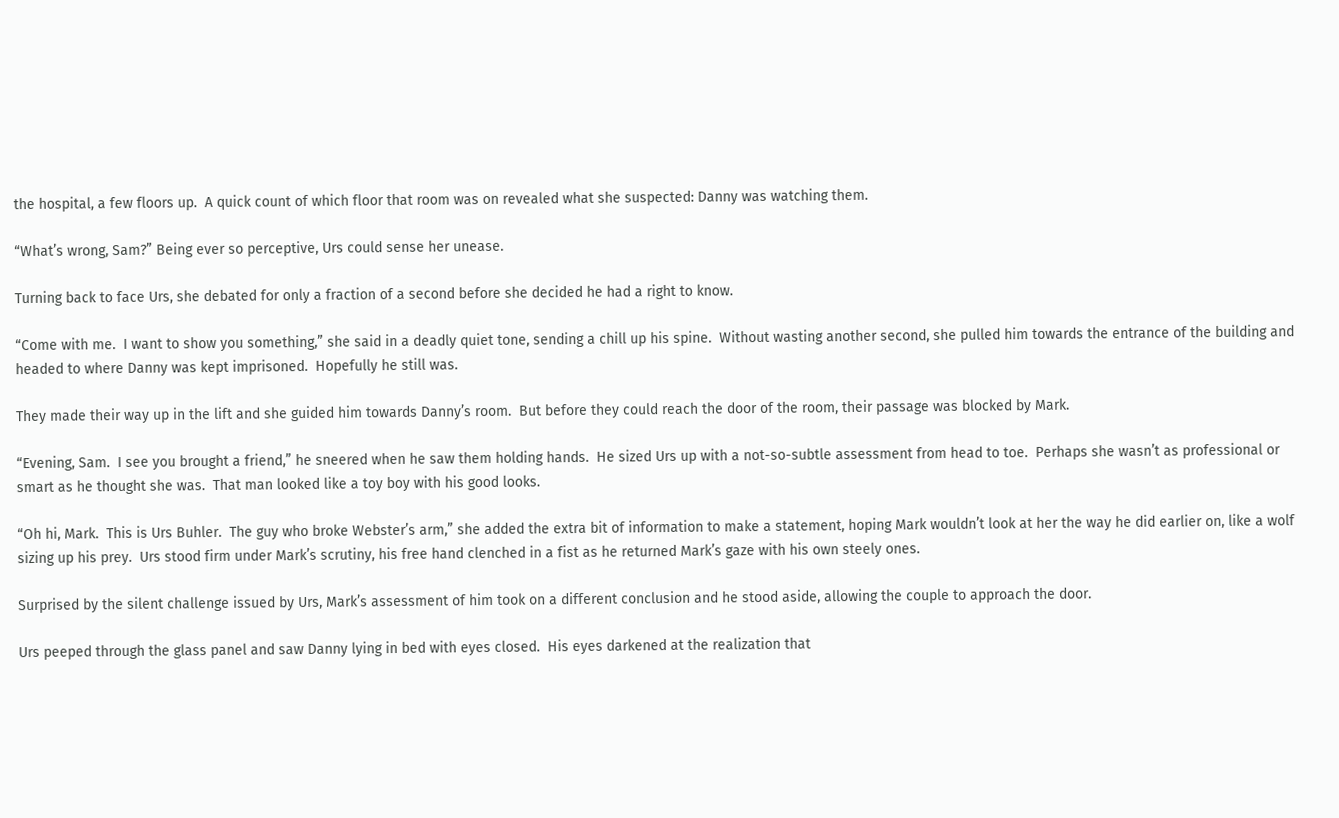the hospital, a few floors up.  A quick count of which floor that room was on revealed what she suspected: Danny was watching them.

“What’s wrong, Sam?” Being ever so perceptive, Urs could sense her unease.

Turning back to face Urs, she debated for only a fraction of a second before she decided he had a right to know.

“Come with me.  I want to show you something,” she said in a deadly quiet tone, sending a chill up his spine.  Without wasting another second, she pulled him towards the entrance of the building and headed to where Danny was kept imprisoned.  Hopefully he still was.

They made their way up in the lift and she guided him towards Danny’s room.  But before they could reach the door of the room, their passage was blocked by Mark.

“Evening, Sam.  I see you brought a friend,” he sneered when he saw them holding hands.  He sized Urs up with a not-so-subtle assessment from head to toe.  Perhaps she wasn’t as professional or smart as he thought she was.  That man looked like a toy boy with his good looks.

“Oh hi, Mark.  This is Urs Buhler.  The guy who broke Webster’s arm,” she added the extra bit of information to make a statement, hoping Mark wouldn’t look at her the way he did earlier on, like a wolf sizing up his prey.  Urs stood firm under Mark’s scrutiny, his free hand clenched in a fist as he returned Mark’s gaze with his own steely ones.

Surprised by the silent challenge issued by Urs, Mark’s assessment of him took on a different conclusion and he stood aside, allowing the couple to approach the door.

Urs peeped through the glass panel and saw Danny lying in bed with eyes closed.  His eyes darkened at the realization that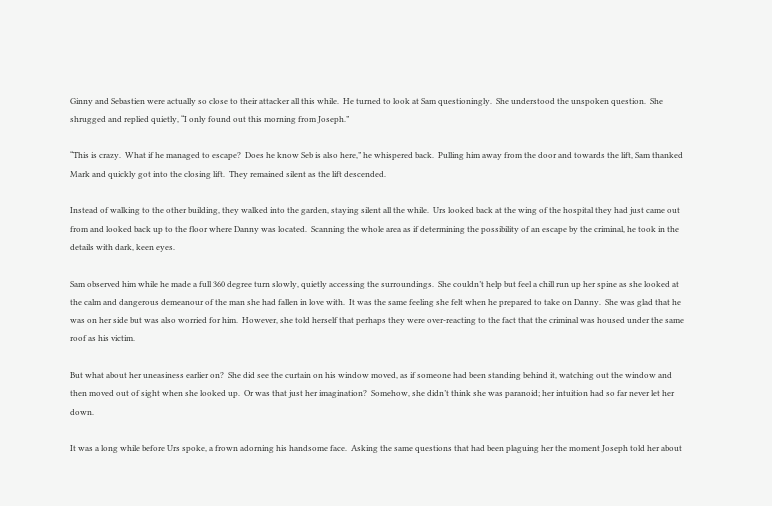Ginny and Sebastien were actually so close to their attacker all this while.  He turned to look at Sam questioningly.  She understood the unspoken question.  She shrugged and replied quietly, “I only found out this morning from Joseph.”

“This is crazy.  What if he managed to escape?  Does he know Seb is also here,” he whispered back.  Pulling him away from the door and towards the lift, Sam thanked Mark and quickly got into the closing lift.  They remained silent as the lift descended.

Instead of walking to the other building, they walked into the garden, staying silent all the while.  Urs looked back at the wing of the hospital they had just came out from and looked back up to the floor where Danny was located.  Scanning the whole area as if determining the possibility of an escape by the criminal, he took in the details with dark, keen eyes.

Sam observed him while he made a full 360 degree turn slowly, quietly accessing the surroundings.  She couldn’t help but feel a chill run up her spine as she looked at the calm and dangerous demeanour of the man she had fallen in love with.  It was the same feeling she felt when he prepared to take on Danny.  She was glad that he was on her side but was also worried for him.  However, she told herself that perhaps they were over-reacting to the fact that the criminal was housed under the same roof as his victim.

But what about her uneasiness earlier on?  She did see the curtain on his window moved, as if someone had been standing behind it, watching out the window and then moved out of sight when she looked up.  Or was that just her imagination?  Somehow, she didn’t think she was paranoid; her intuition had so far never let her down.

It was a long while before Urs spoke, a frown adorning his handsome face.  Asking the same questions that had been plaguing her the moment Joseph told her about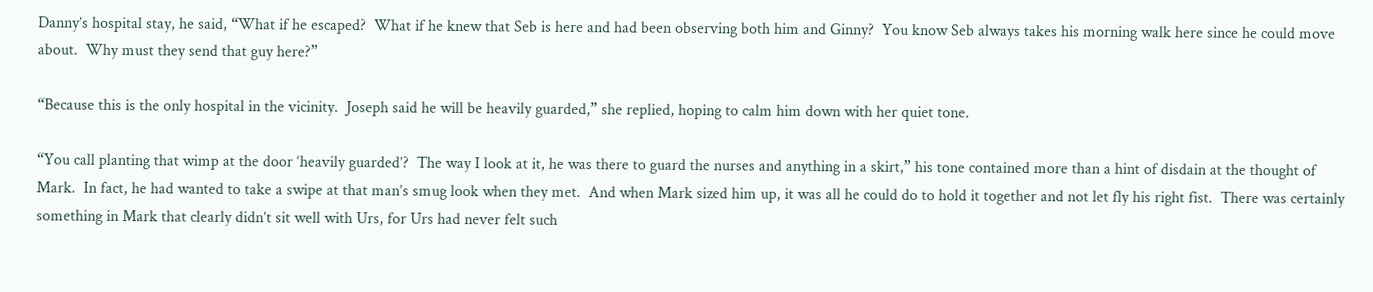Danny’s hospital stay, he said, “What if he escaped?  What if he knew that Seb is here and had been observing both him and Ginny?  You know Seb always takes his morning walk here since he could move about.  Why must they send that guy here?”

“Because this is the only hospital in the vicinity.  Joseph said he will be heavily guarded,” she replied, hoping to calm him down with her quiet tone.

“You call planting that wimp at the door ‘heavily guarded’?  The way I look at it, he was there to guard the nurses and anything in a skirt,” his tone contained more than a hint of disdain at the thought of Mark.  In fact, he had wanted to take a swipe at that man’s smug look when they met.  And when Mark sized him up, it was all he could do to hold it together and not let fly his right fist.  There was certainly something in Mark that clearly didn’t sit well with Urs, for Urs had never felt such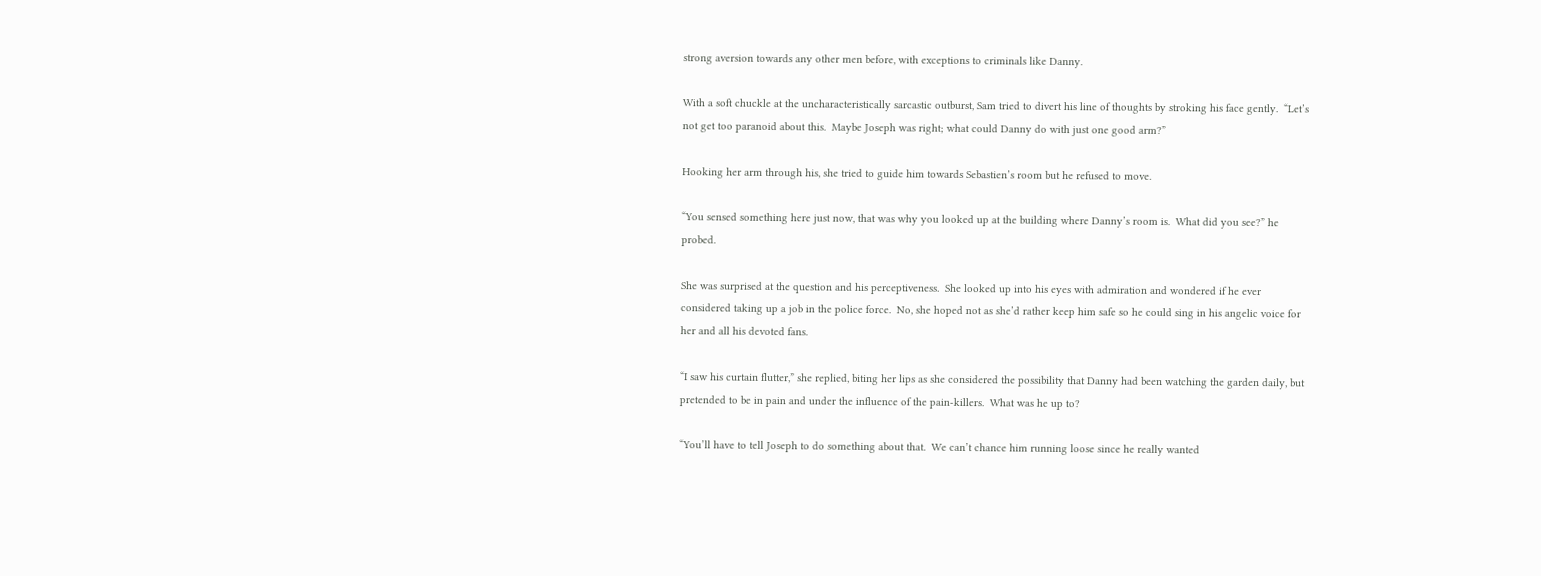strong aversion towards any other men before, with exceptions to criminals like Danny.

With a soft chuckle at the uncharacteristically sarcastic outburst, Sam tried to divert his line of thoughts by stroking his face gently.  “Let’s not get too paranoid about this.  Maybe Joseph was right; what could Danny do with just one good arm?”

Hooking her arm through his, she tried to guide him towards Sebastien’s room but he refused to move.

“You sensed something here just now, that was why you looked up at the building where Danny’s room is.  What did you see?” he probed.

She was surprised at the question and his perceptiveness.  She looked up into his eyes with admiration and wondered if he ever considered taking up a job in the police force.  No, she hoped not as she’d rather keep him safe so he could sing in his angelic voice for her and all his devoted fans.

“I saw his curtain flutter,” she replied, biting her lips as she considered the possibility that Danny had been watching the garden daily, but pretended to be in pain and under the influence of the pain-killers.  What was he up to?

“You’ll have to tell Joseph to do something about that.  We can’t chance him running loose since he really wanted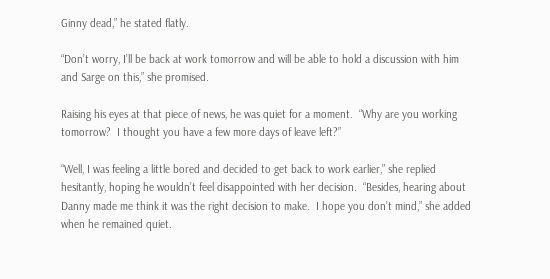Ginny dead,” he stated flatly.

“Don’t worry, I’ll be back at work tomorrow and will be able to hold a discussion with him and Sarge on this,” she promised.

Raising his eyes at that piece of news, he was quiet for a moment.  “Why are you working tomorrow?  I thought you have a few more days of leave left?”

“Well, I was feeling a little bored and decided to get back to work earlier,” she replied hesitantly, hoping he wouldn’t feel disappointed with her decision.  “Besides, hearing about Danny made me think it was the right decision to make.  I hope you don’t mind,” she added when he remained quiet.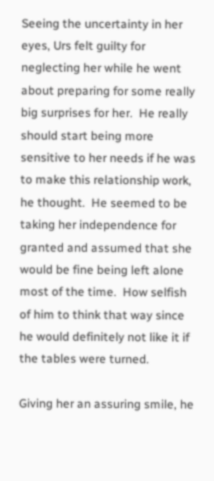Seeing the uncertainty in her eyes, Urs felt guilty for neglecting her while he went about preparing for some really big surprises for her.  He really should start being more sensitive to her needs if he was to make this relationship work, he thought.  He seemed to be taking her independence for granted and assumed that she would be fine being left alone most of the time.  How selfish of him to think that way since he would definitely not like it if the tables were turned.

Giving her an assuring smile, he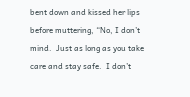bent down and kissed her lips before muttering, “No, I don’t mind.  Just as long as you take care and stay safe.  I don’t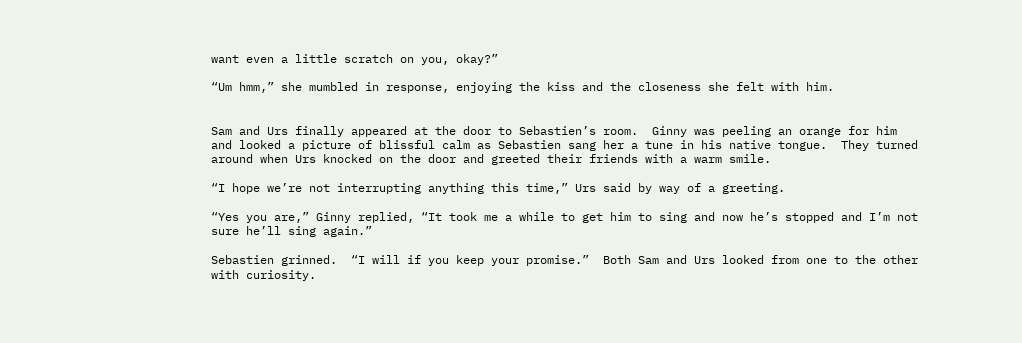want even a little scratch on you, okay?”

“Um hmm,” she mumbled in response, enjoying the kiss and the closeness she felt with him.


Sam and Urs finally appeared at the door to Sebastien’s room.  Ginny was peeling an orange for him and looked a picture of blissful calm as Sebastien sang her a tune in his native tongue.  They turned around when Urs knocked on the door and greeted their friends with a warm smile.

“I hope we’re not interrupting anything this time,” Urs said by way of a greeting.

“Yes you are,” Ginny replied, “It took me a while to get him to sing and now he’s stopped and I’m not sure he’ll sing again.”

Sebastien grinned.  “I will if you keep your promise.”  Both Sam and Urs looked from one to the other with curiosity.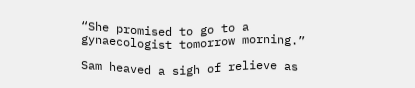“She promised to go to a gynaecologist tomorrow morning.”

Sam heaved a sigh of relieve as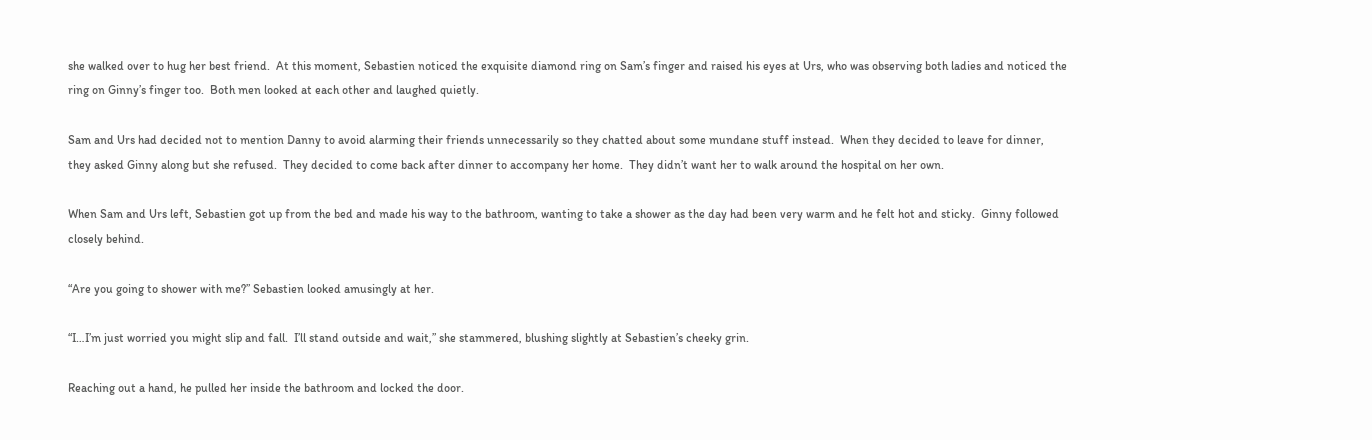she walked over to hug her best friend.  At this moment, Sebastien noticed the exquisite diamond ring on Sam’s finger and raised his eyes at Urs, who was observing both ladies and noticed the ring on Ginny’s finger too.  Both men looked at each other and laughed quietly.

Sam and Urs had decided not to mention Danny to avoid alarming their friends unnecessarily so they chatted about some mundane stuff instead.  When they decided to leave for dinner, they asked Ginny along but she refused.  They decided to come back after dinner to accompany her home.  They didn’t want her to walk around the hospital on her own.

When Sam and Urs left, Sebastien got up from the bed and made his way to the bathroom, wanting to take a shower as the day had been very warm and he felt hot and sticky.  Ginny followed closely behind.

“Are you going to shower with me?” Sebastien looked amusingly at her.

“I…I’m just worried you might slip and fall.  I’ll stand outside and wait,” she stammered, blushing slightly at Sebastien’s cheeky grin.

Reaching out a hand, he pulled her inside the bathroom and locked the door.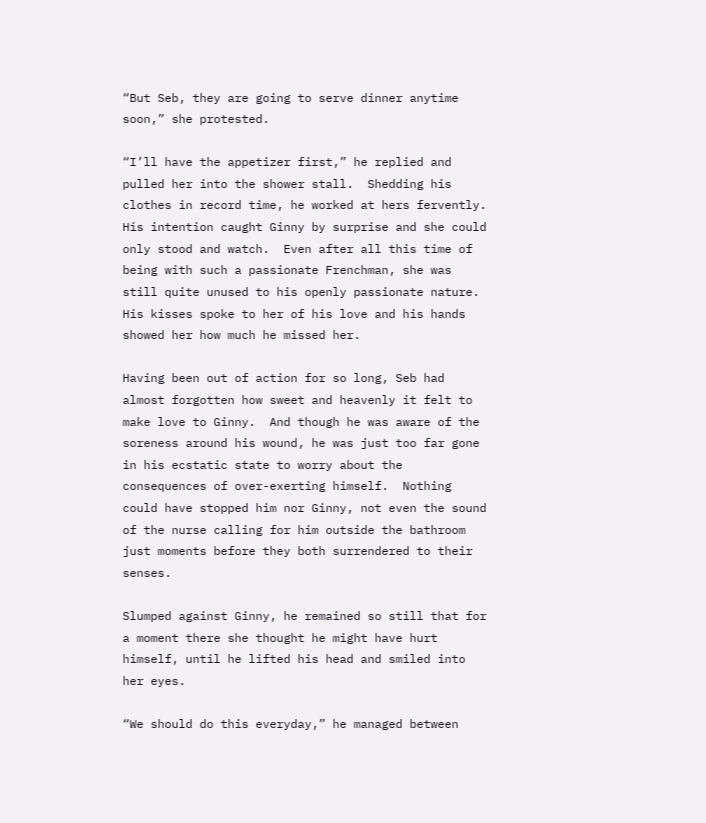“But Seb, they are going to serve dinner anytime soon,” she protested.

“I’ll have the appetizer first,” he replied and pulled her into the shower stall.  Shedding his clothes in record time, he worked at hers fervently.  His intention caught Ginny by surprise and she could only stood and watch.  Even after all this time of being with such a passionate Frenchman, she was still quite unused to his openly passionate nature.  His kisses spoke to her of his love and his hands showed her how much he missed her.

Having been out of action for so long, Seb had almost forgotten how sweet and heavenly it felt to make love to Ginny.  And though he was aware of the soreness around his wound, he was just too far gone in his ecstatic state to worry about the consequences of over-exerting himself.  Nothing could have stopped him nor Ginny, not even the sound of the nurse calling for him outside the bathroom just moments before they both surrendered to their senses.

Slumped against Ginny, he remained so still that for a moment there she thought he might have hurt himself, until he lifted his head and smiled into her eyes.

“We should do this everyday,” he managed between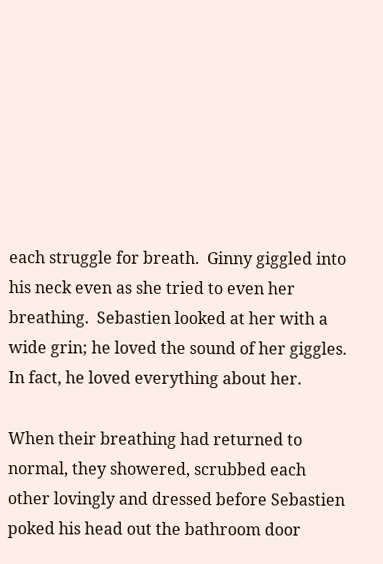each struggle for breath.  Ginny giggled into his neck even as she tried to even her breathing.  Sebastien looked at her with a wide grin; he loved the sound of her giggles.  In fact, he loved everything about her.

When their breathing had returned to normal, they showered, scrubbed each other lovingly and dressed before Sebastien poked his head out the bathroom door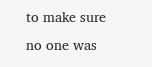to make sure no one was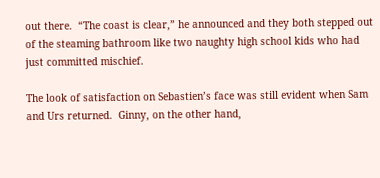out there.  “The coast is clear,” he announced and they both stepped out of the steaming bathroom like two naughty high school kids who had just committed mischief.

The look of satisfaction on Sebastien’s face was still evident when Sam and Urs returned.  Ginny, on the other hand,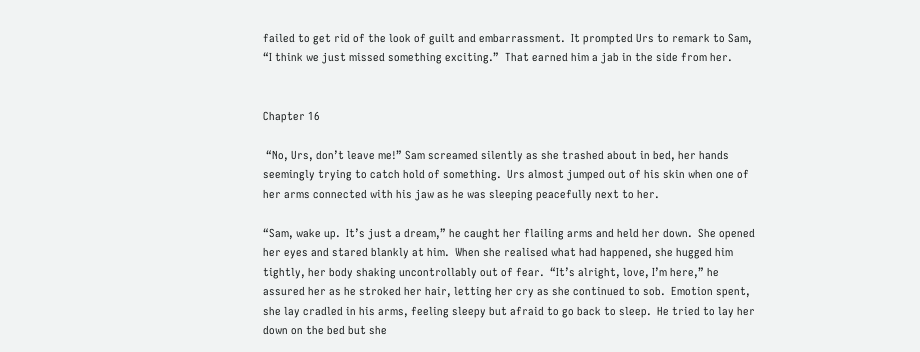failed to get rid of the look of guilt and embarrassment.  It prompted Urs to remark to Sam, “I think we just missed something exciting.”  That earned him a jab in the side from her.


Chapter 16

 “No, Urs, don’t leave me!” Sam screamed silently as she trashed about in bed, her hands seemingly trying to catch hold of something.  Urs almost jumped out of his skin when one of her arms connected with his jaw as he was sleeping peacefully next to her.

“Sam, wake up.  It’s just a dream,” he caught her flailing arms and held her down.  She opened her eyes and stared blankly at him.  When she realised what had happened, she hugged him tightly, her body shaking uncontrollably out of fear.  “It’s alright, love, I’m here,” he assured her as he stroked her hair, letting her cry as she continued to sob.  Emotion spent, she lay cradled in his arms, feeling sleepy but afraid to go back to sleep.  He tried to lay her down on the bed but she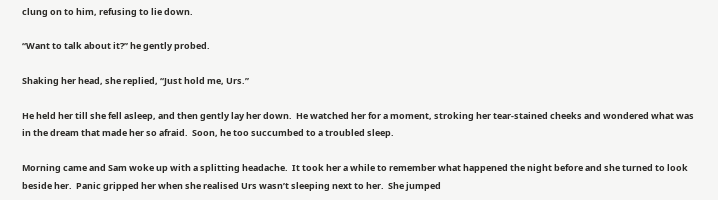clung on to him, refusing to lie down.

“Want to talk about it?” he gently probed.

Shaking her head, she replied, “Just hold me, Urs.”

He held her till she fell asleep, and then gently lay her down.  He watched her for a moment, stroking her tear-stained cheeks and wondered what was in the dream that made her so afraid.  Soon, he too succumbed to a troubled sleep.

Morning came and Sam woke up with a splitting headache.  It took her a while to remember what happened the night before and she turned to look beside her.  Panic gripped her when she realised Urs wasn’t sleeping next to her.  She jumped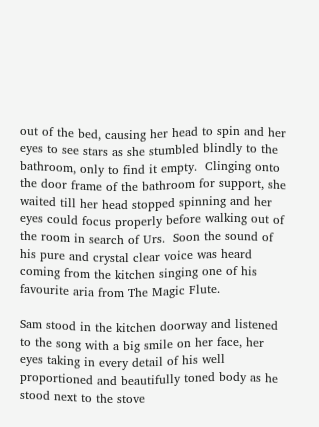out of the bed, causing her head to spin and her eyes to see stars as she stumbled blindly to the bathroom, only to find it empty.  Clinging onto the door frame of the bathroom for support, she waited till her head stopped spinning and her eyes could focus properly before walking out of the room in search of Urs.  Soon the sound of his pure and crystal clear voice was heard coming from the kitchen singing one of his favourite aria from The Magic Flute.

Sam stood in the kitchen doorway and listened to the song with a big smile on her face, her eyes taking in every detail of his well proportioned and beautifully toned body as he stood next to the stove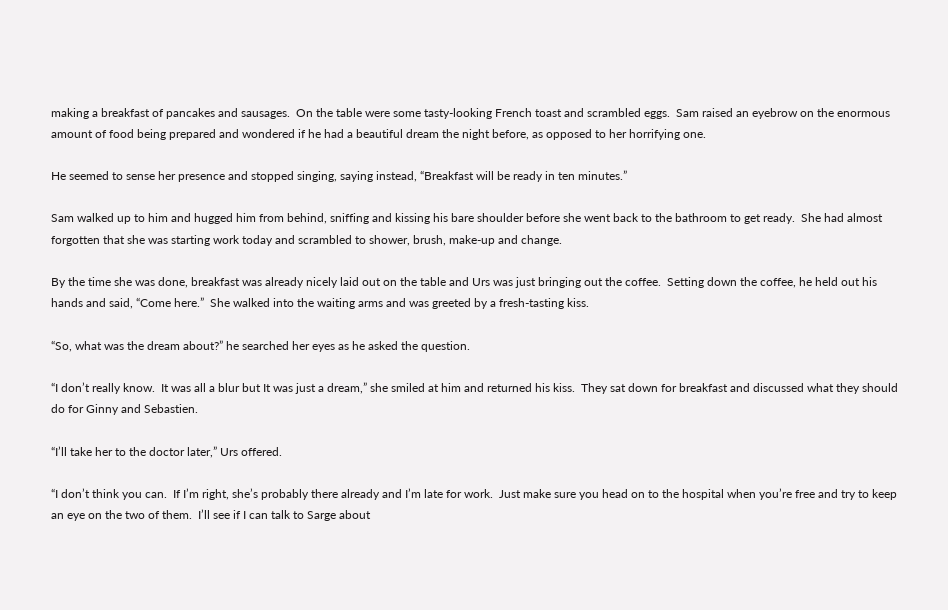making a breakfast of pancakes and sausages.  On the table were some tasty-looking French toast and scrambled eggs.  Sam raised an eyebrow on the enormous amount of food being prepared and wondered if he had a beautiful dream the night before, as opposed to her horrifying one.

He seemed to sense her presence and stopped singing, saying instead, “Breakfast will be ready in ten minutes.”

Sam walked up to him and hugged him from behind, sniffing and kissing his bare shoulder before she went back to the bathroom to get ready.  She had almost forgotten that she was starting work today and scrambled to shower, brush, make-up and change.

By the time she was done, breakfast was already nicely laid out on the table and Urs was just bringing out the coffee.  Setting down the coffee, he held out his hands and said, “Come here.”  She walked into the waiting arms and was greeted by a fresh-tasting kiss.

“So, what was the dream about?” he searched her eyes as he asked the question.

“I don’t really know.  It was all a blur but It was just a dream,” she smiled at him and returned his kiss.  They sat down for breakfast and discussed what they should do for Ginny and Sebastien.

“I’ll take her to the doctor later,” Urs offered.

“I don’t think you can.  If I’m right, she’s probably there already and I’m late for work.  Just make sure you head on to the hospital when you’re free and try to keep an eye on the two of them.  I’ll see if I can talk to Sarge about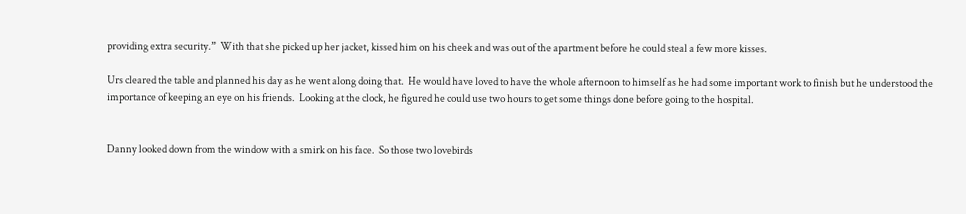providing extra security.”  With that she picked up her jacket, kissed him on his cheek and was out of the apartment before he could steal a few more kisses.

Urs cleared the table and planned his day as he went along doing that.  He would have loved to have the whole afternoon to himself as he had some important work to finish but he understood the importance of keeping an eye on his friends.  Looking at the clock, he figured he could use two hours to get some things done before going to the hospital.


Danny looked down from the window with a smirk on his face.  So those two lovebirds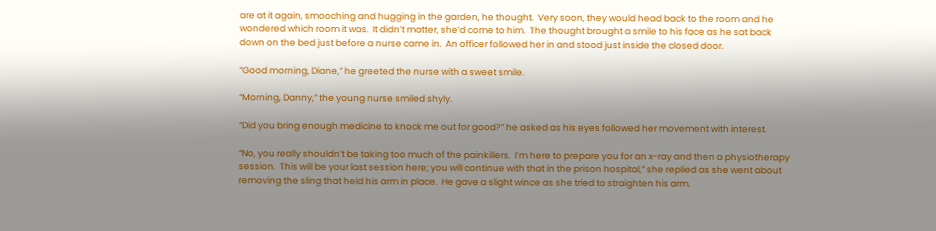are at it again, smooching and hugging in the garden, he thought.  Very soon, they would head back to the room and he wondered which room it was.  It didn’t matter, she’d come to him.  The thought brought a smile to his face as he sat back down on the bed just before a nurse came in.  An officer followed her in and stood just inside the closed door.

“Good morning, Diane,” he greeted the nurse with a sweet smile.

“Morning, Danny,” the young nurse smiled shyly.

“Did you bring enough medicine to knock me out for good?” he asked as his eyes followed her movement with interest.

“No, you really shouldn’t be taking too much of the painkillers.  I’m here to prepare you for an x-ray and then a physiotherapy session.  This will be your last session here; you will continue with that in the prison hospital,” she replied as she went about removing the sling that held his arm in place.  He gave a slight wince as she tried to straighten his arm.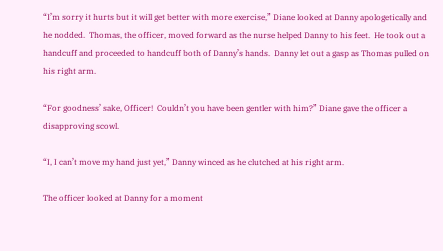“I’m sorry it hurts but it will get better with more exercise,” Diane looked at Danny apologetically and he nodded.  Thomas, the officer, moved forward as the nurse helped Danny to his feet.  He took out a handcuff and proceeded to handcuff both of Danny’s hands.  Danny let out a gasp as Thomas pulled on his right arm.

“For goodness’ sake, Officer!  Couldn’t you have been gentler with him?” Diane gave the officer a disapproving scowl.

“I, I can’t move my hand just yet,” Danny winced as he clutched at his right arm.

The officer looked at Danny for a moment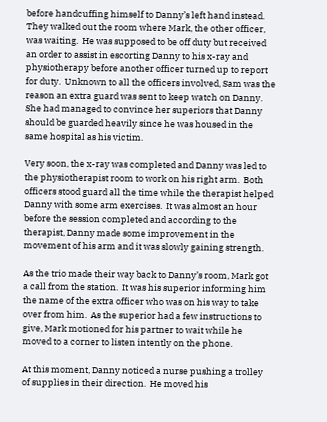before handcuffing himself to Danny’s left hand instead.  They walked out the room where Mark, the other officer, was waiting.  He was supposed to be off duty but received an order to assist in escorting Danny to his x-ray and physiotherapy before another officer turned up to report for duty.  Unknown to all the officers involved, Sam was the reason an extra guard was sent to keep watch on Danny.  She had managed to convince her superiors that Danny should be guarded heavily since he was housed in the same hospital as his victim.

Very soon, the x-ray was completed and Danny was led to the physiotherapist room to work on his right arm.  Both officers stood guard all the time while the therapist helped Danny with some arm exercises.  It was almost an hour before the session completed and according to the therapist, Danny made some improvement in the movement of his arm and it was slowly gaining strength.

As the trio made their way back to Danny’s room, Mark got a call from the station.  It was his superior informing him the name of the extra officer who was on his way to take over from him.  As the superior had a few instructions to give, Mark motioned for his partner to wait while he moved to a corner to listen intently on the phone.

At this moment, Danny noticed a nurse pushing a trolley of supplies in their direction.  He moved his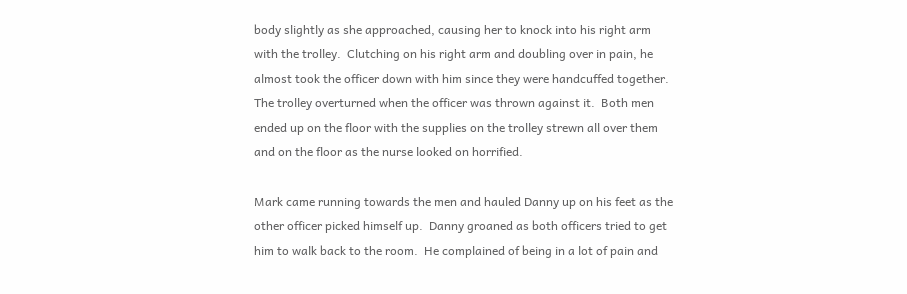body slightly as she approached, causing her to knock into his right arm with the trolley.  Clutching on his right arm and doubling over in pain, he almost took the officer down with him since they were handcuffed together.  The trolley overturned when the officer was thrown against it.  Both men ended up on the floor with the supplies on the trolley strewn all over them and on the floor as the nurse looked on horrified.

Mark came running towards the men and hauled Danny up on his feet as the other officer picked himself up.  Danny groaned as both officers tried to get him to walk back to the room.  He complained of being in a lot of pain and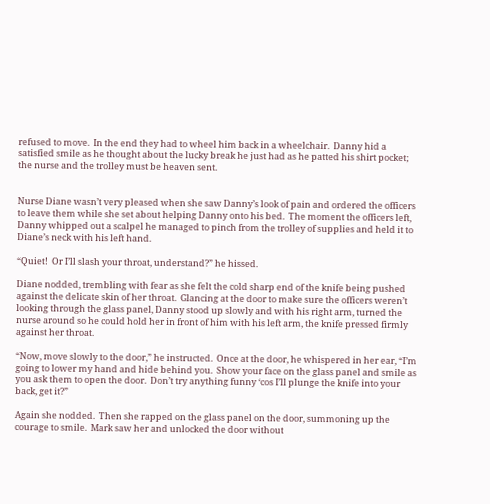refused to move.  In the end they had to wheel him back in a wheelchair.  Danny hid a satisfied smile as he thought about the lucky break he just had as he patted his shirt pocket; the nurse and the trolley must be heaven sent.


Nurse Diane wasn’t very pleased when she saw Danny’s look of pain and ordered the officers to leave them while she set about helping Danny onto his bed.  The moment the officers left, Danny whipped out a scalpel he managed to pinch from the trolley of supplies and held it to Diane’s neck with his left hand.

“Quiet!  Or I’ll slash your throat, understand?” he hissed.

Diane nodded, trembling with fear as she felt the cold sharp end of the knife being pushed against the delicate skin of her throat.  Glancing at the door to make sure the officers weren’t looking through the glass panel, Danny stood up slowly and with his right arm, turned the nurse around so he could hold her in front of him with his left arm, the knife pressed firmly against her throat.

“Now, move slowly to the door,” he instructed.  Once at the door, he whispered in her ear, “I’m going to lower my hand and hide behind you.  Show your face on the glass panel and smile as you ask them to open the door.  Don’t try anything funny ‘cos I’ll plunge the knife into your back, get it?”

Again she nodded.  Then she rapped on the glass panel on the door, summoning up the courage to smile.  Mark saw her and unlocked the door without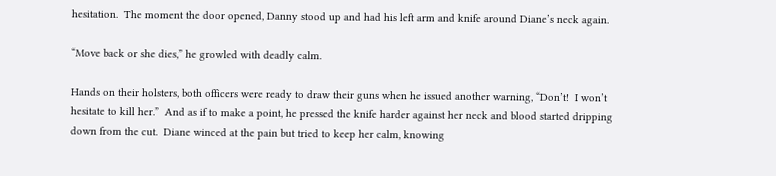hesitation.  The moment the door opened, Danny stood up and had his left arm and knife around Diane’s neck again.

“Move back or she dies,” he growled with deadly calm.

Hands on their holsters, both officers were ready to draw their guns when he issued another warning, “Don’t!  I won’t hesitate to kill her.”  And as if to make a point, he pressed the knife harder against her neck and blood started dripping down from the cut.  Diane winced at the pain but tried to keep her calm, knowing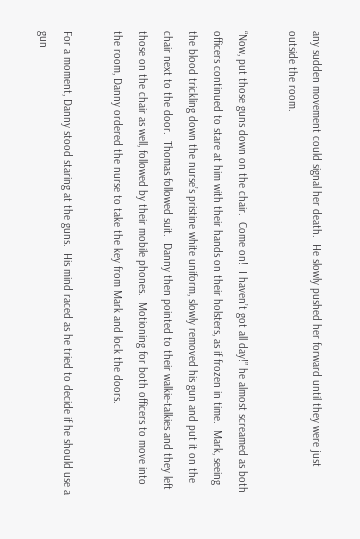any sudden movement could signal her death.  He slowly pushed her forward until they were just outside the room.

“Now, put those guns down on the chair.  Come on!  I haven’t got all day!” he almost screamed as both officers continued to stare at him with their hands on their holsters, as if frozen in time.  Mark, seeing the blood trickling down the nurse’s pristine white uniform, slowly removed his gun and put it on the chair next to the door.  Thomas followed suit.  Danny then pointed to their walkie-talkies and they left those on the chair as well, followed by their mobile phones.  Motioning for both officers to move into the room, Danny ordered the nurse to take the key from Mark and lock the doors.

For a moment, Danny stood staring at the guns.  His mind raced as he tried to decide if he should use a gun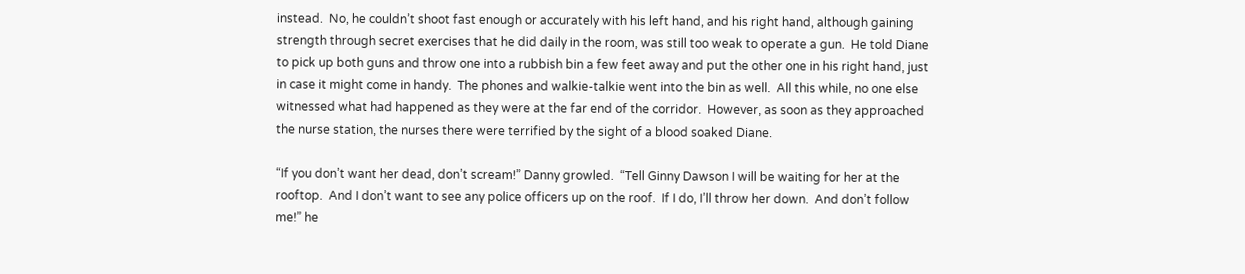instead.  No, he couldn’t shoot fast enough or accurately with his left hand, and his right hand, although gaining strength through secret exercises that he did daily in the room, was still too weak to operate a gun.  He told Diane to pick up both guns and throw one into a rubbish bin a few feet away and put the other one in his right hand, just in case it might come in handy.  The phones and walkie-talkie went into the bin as well.  All this while, no one else witnessed what had happened as they were at the far end of the corridor.  However, as soon as they approached the nurse station, the nurses there were terrified by the sight of a blood soaked Diane.

“If you don’t want her dead, don’t scream!” Danny growled.  “Tell Ginny Dawson I will be waiting for her at the rooftop.  And I don’t want to see any police officers up on the roof.  If I do, I’ll throw her down.  And don’t follow me!” he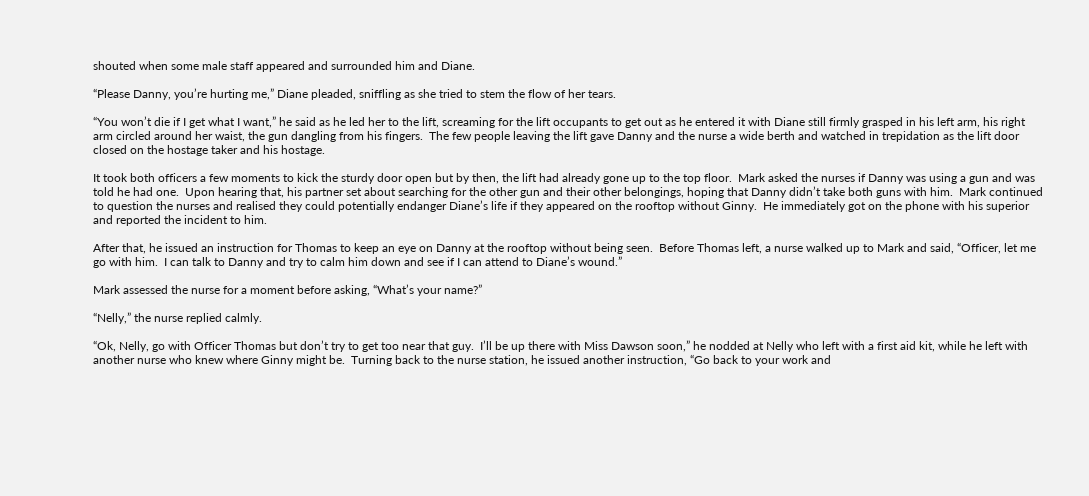shouted when some male staff appeared and surrounded him and Diane.

“Please Danny, you’re hurting me,” Diane pleaded, sniffling as she tried to stem the flow of her tears.

“You won’t die if I get what I want,” he said as he led her to the lift, screaming for the lift occupants to get out as he entered it with Diane still firmly grasped in his left arm, his right arm circled around her waist, the gun dangling from his fingers.  The few people leaving the lift gave Danny and the nurse a wide berth and watched in trepidation as the lift door closed on the hostage taker and his hostage.

It took both officers a few moments to kick the sturdy door open but by then, the lift had already gone up to the top floor.  Mark asked the nurses if Danny was using a gun and was told he had one.  Upon hearing that, his partner set about searching for the other gun and their other belongings, hoping that Danny didn’t take both guns with him.  Mark continued to question the nurses and realised they could potentially endanger Diane’s life if they appeared on the rooftop without Ginny.  He immediately got on the phone with his superior and reported the incident to him.

After that, he issued an instruction for Thomas to keep an eye on Danny at the rooftop without being seen.  Before Thomas left, a nurse walked up to Mark and said, “Officer, let me go with him.  I can talk to Danny and try to calm him down and see if I can attend to Diane’s wound.”

Mark assessed the nurse for a moment before asking, “What’s your name?”

“Nelly,” the nurse replied calmly.

“Ok, Nelly, go with Officer Thomas but don’t try to get too near that guy.  I’ll be up there with Miss Dawson soon,” he nodded at Nelly who left with a first aid kit, while he left with another nurse who knew where Ginny might be.  Turning back to the nurse station, he issued another instruction, “Go back to your work and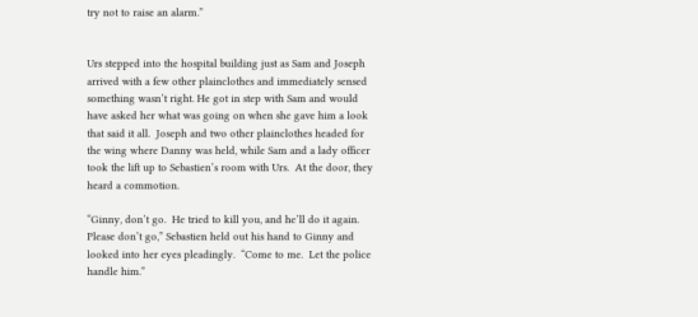try not to raise an alarm.”


Urs stepped into the hospital building just as Sam and Joseph arrived with a few other plainclothes and immediately sensed something wasn’t right. He got in step with Sam and would have asked her what was going on when she gave him a look that said it all.  Joseph and two other plainclothes headed for the wing where Danny was held, while Sam and a lady officer took the lift up to Sebastien’s room with Urs.  At the door, they heard a commotion.

“Ginny, don’t go.  He tried to kill you, and he’ll do it again.  Please don’t go,” Sebastien held out his hand to Ginny and looked into her eyes pleadingly.  “Come to me.  Let the police handle him.”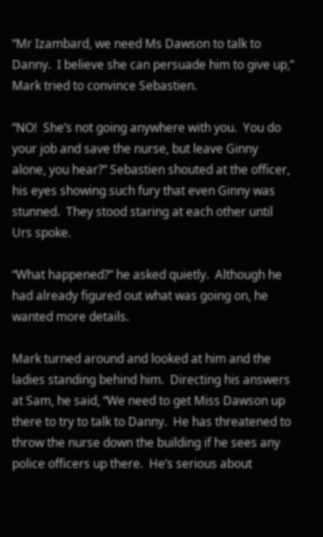“Mr Izambard, we need Ms Dawson to talk to Danny.  I believe she can persuade him to give up,” Mark tried to convince Sebastien.

“NO!  She’s not going anywhere with you.  You do your job and save the nurse, but leave Ginny alone, you hear?” Sebastien shouted at the officer, his eyes showing such fury that even Ginny was stunned.  They stood staring at each other until Urs spoke.

“What happened?” he asked quietly.  Although he had already figured out what was going on, he wanted more details.

Mark turned around and looked at him and the ladies standing behind him.  Directing his answers at Sam, he said, “We need to get Miss Dawson up there to try to talk to Danny.  He has threatened to throw the nurse down the building if he sees any police officers up there.  He’s serious about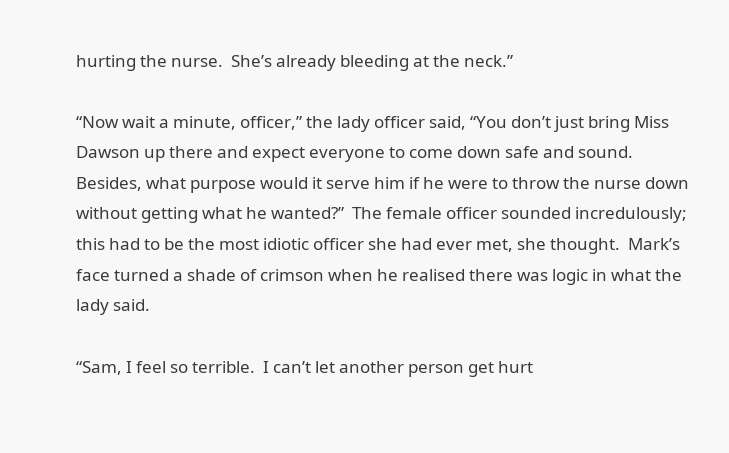hurting the nurse.  She’s already bleeding at the neck.”

“Now wait a minute, officer,” the lady officer said, “You don’t just bring Miss Dawson up there and expect everyone to come down safe and sound.  Besides, what purpose would it serve him if he were to throw the nurse down without getting what he wanted?”  The female officer sounded incredulously; this had to be the most idiotic officer she had ever met, she thought.  Mark’s face turned a shade of crimson when he realised there was logic in what the lady said.

“Sam, I feel so terrible.  I can’t let another person get hurt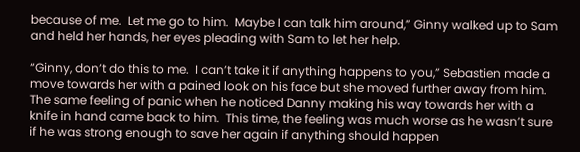because of me.  Let me go to him.  Maybe I can talk him around,” Ginny walked up to Sam and held her hands, her eyes pleading with Sam to let her help.

“Ginny, don’t do this to me.  I can’t take it if anything happens to you,” Sebastien made a move towards her with a pained look on his face but she moved further away from him.  The same feeling of panic when he noticed Danny making his way towards her with a knife in hand came back to him.  This time, the feeling was much worse as he wasn’t sure if he was strong enough to save her again if anything should happen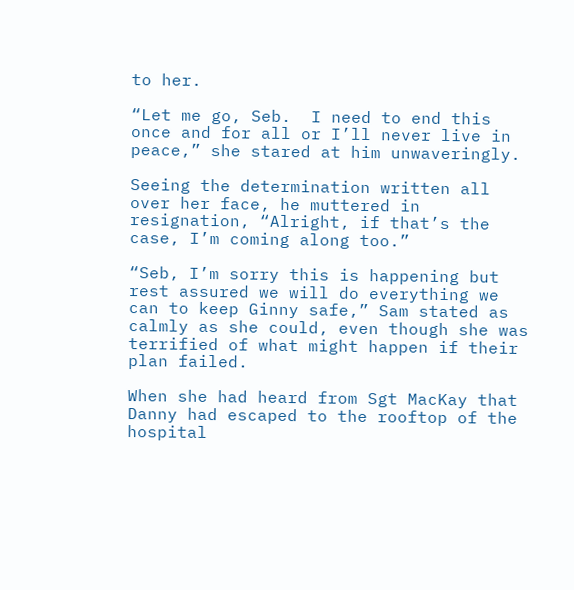to her.

“Let me go, Seb.  I need to end this once and for all or I’ll never live in peace,” she stared at him unwaveringly.

Seeing the determination written all over her face, he muttered in resignation, “Alright, if that’s the case, I’m coming along too.”

“Seb, I’m sorry this is happening but rest assured we will do everything we can to keep Ginny safe,” Sam stated as calmly as she could, even though she was terrified of what might happen if their plan failed.

When she had heard from Sgt MacKay that Danny had escaped to the rooftop of the hospital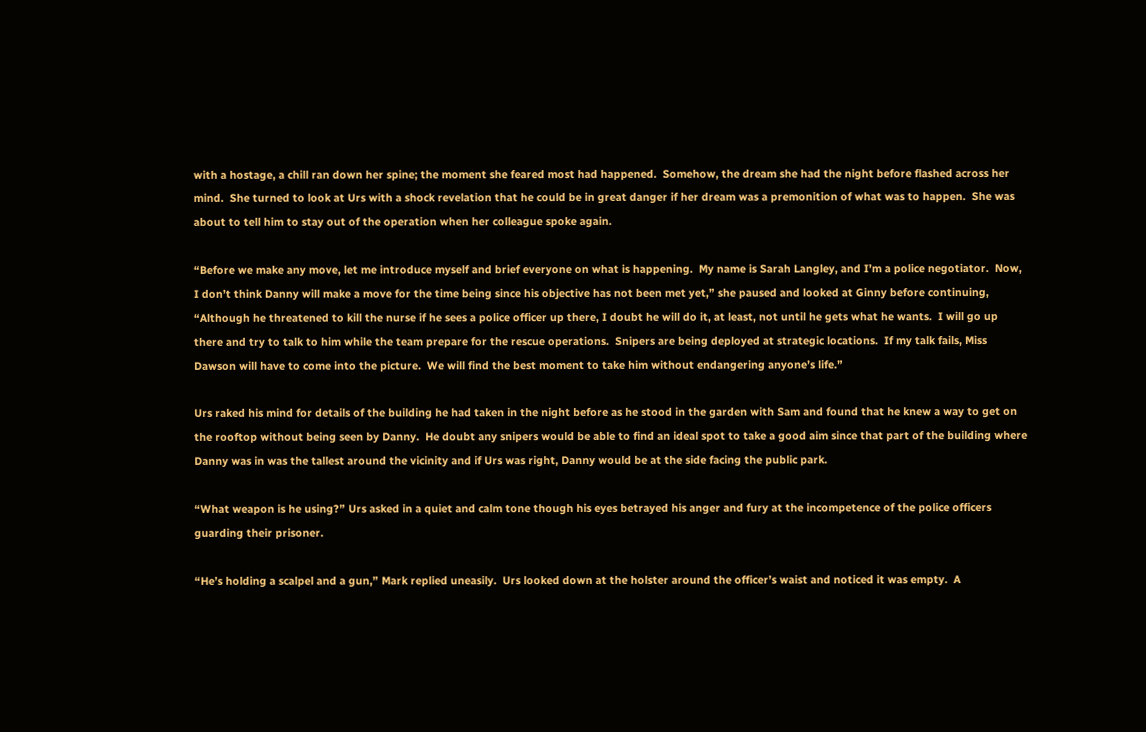with a hostage, a chill ran down her spine; the moment she feared most had happened.  Somehow, the dream she had the night before flashed across her mind.  She turned to look at Urs with a shock revelation that he could be in great danger if her dream was a premonition of what was to happen.  She was about to tell him to stay out of the operation when her colleague spoke again.

“Before we make any move, let me introduce myself and brief everyone on what is happening.  My name is Sarah Langley, and I’m a police negotiator.  Now, I don’t think Danny will make a move for the time being since his objective has not been met yet,” she paused and looked at Ginny before continuing, “Although he threatened to kill the nurse if he sees a police officer up there, I doubt he will do it, at least, not until he gets what he wants.  I will go up there and try to talk to him while the team prepare for the rescue operations.  Snipers are being deployed at strategic locations.  If my talk fails, Miss Dawson will have to come into the picture.  We will find the best moment to take him without endangering anyone’s life.”

Urs raked his mind for details of the building he had taken in the night before as he stood in the garden with Sam and found that he knew a way to get on the rooftop without being seen by Danny.  He doubt any snipers would be able to find an ideal spot to take a good aim since that part of the building where Danny was in was the tallest around the vicinity and if Urs was right, Danny would be at the side facing the public park.

“What weapon is he using?” Urs asked in a quiet and calm tone though his eyes betrayed his anger and fury at the incompetence of the police officers guarding their prisoner.

“He’s holding a scalpel and a gun,” Mark replied uneasily.  Urs looked down at the holster around the officer’s waist and noticed it was empty.  A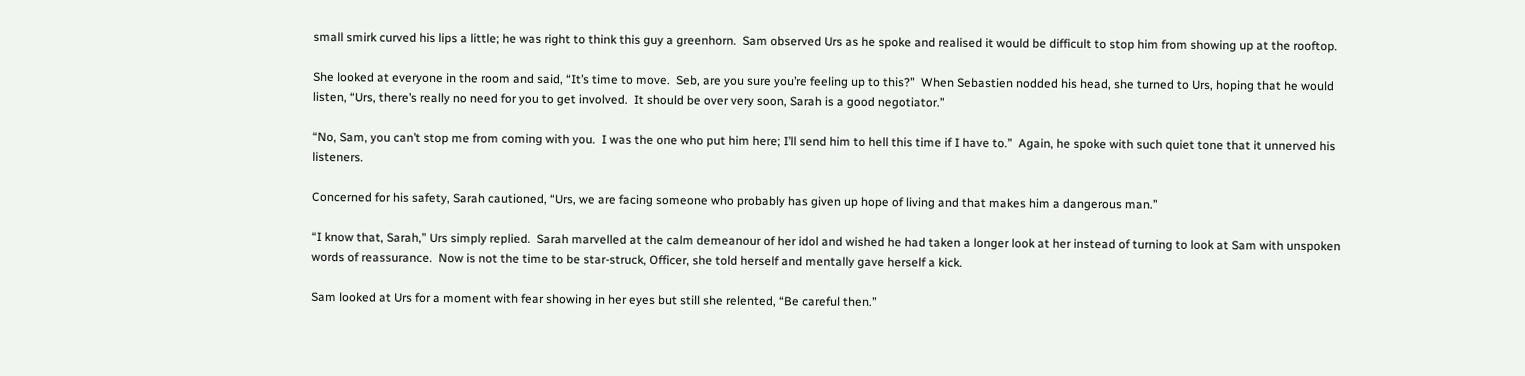small smirk curved his lips a little; he was right to think this guy a greenhorn.  Sam observed Urs as he spoke and realised it would be difficult to stop him from showing up at the rooftop.

She looked at everyone in the room and said, “It’s time to move.  Seb, are you sure you’re feeling up to this?”  When Sebastien nodded his head, she turned to Urs, hoping that he would listen, “Urs, there’s really no need for you to get involved.  It should be over very soon, Sarah is a good negotiator.”

“No, Sam, you can’t stop me from coming with you.  I was the one who put him here; I’ll send him to hell this time if I have to.”  Again, he spoke with such quiet tone that it unnerved his listeners.

Concerned for his safety, Sarah cautioned, “Urs, we are facing someone who probably has given up hope of living and that makes him a dangerous man.”

“I know that, Sarah,” Urs simply replied.  Sarah marvelled at the calm demeanour of her idol and wished he had taken a longer look at her instead of turning to look at Sam with unspoken words of reassurance.  Now is not the time to be star-struck, Officer, she told herself and mentally gave herself a kick.

Sam looked at Urs for a moment with fear showing in her eyes but still she relented, “Be careful then.”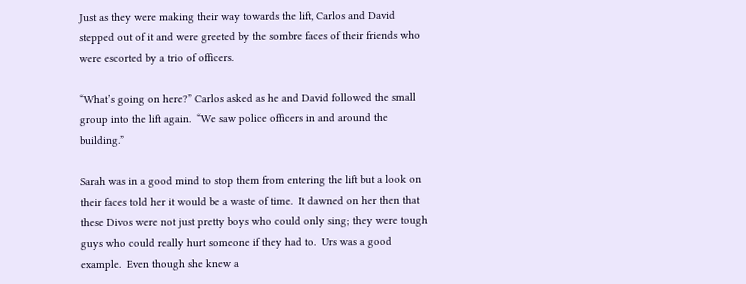Just as they were making their way towards the lift, Carlos and David stepped out of it and were greeted by the sombre faces of their friends who were escorted by a trio of officers.

“What’s going on here?” Carlos asked as he and David followed the small group into the lift again.  “We saw police officers in and around the building.”

Sarah was in a good mind to stop them from entering the lift but a look on their faces told her it would be a waste of time.  It dawned on her then that these Divos were not just pretty boys who could only sing; they were tough guys who could really hurt someone if they had to.  Urs was a good example.  Even though she knew a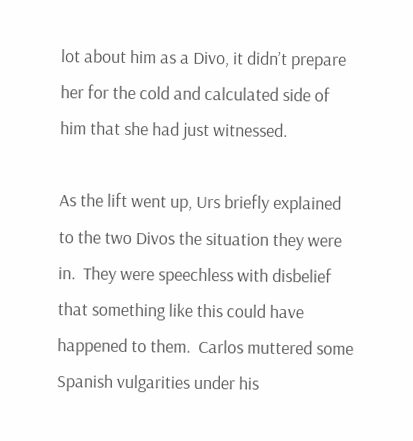lot about him as a Divo, it didn’t prepare her for the cold and calculated side of him that she had just witnessed.

As the lift went up, Urs briefly explained to the two Divos the situation they were in.  They were speechless with disbelief that something like this could have happened to them.  Carlos muttered some Spanish vulgarities under his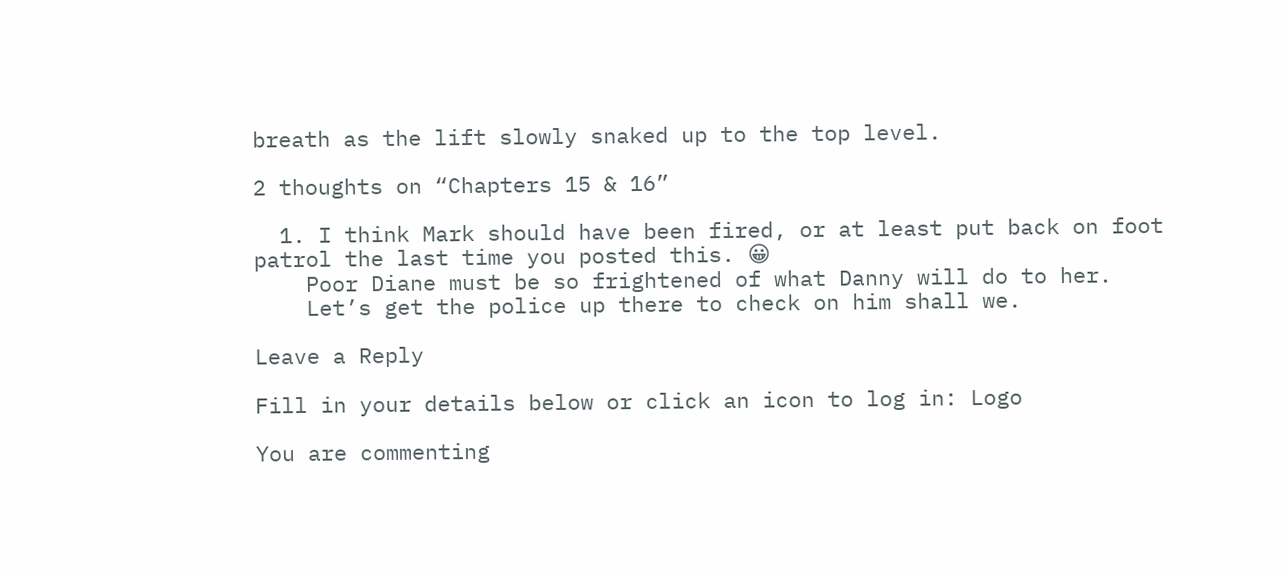breath as the lift slowly snaked up to the top level.

2 thoughts on “Chapters 15 & 16”

  1. I think Mark should have been fired, or at least put back on foot patrol the last time you posted this. 😀
    Poor Diane must be so frightened of what Danny will do to her.
    Let’s get the police up there to check on him shall we.

Leave a Reply

Fill in your details below or click an icon to log in: Logo

You are commenting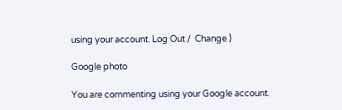using your account. Log Out /  Change )

Google photo

You are commenting using your Google account.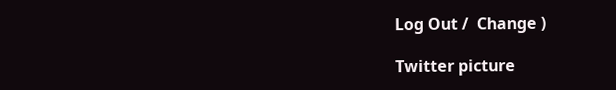Log Out /  Change )

Twitter picture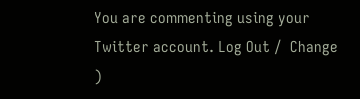You are commenting using your Twitter account. Log Out /  Change )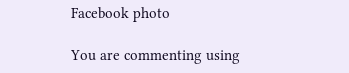Facebook photo

You are commenting using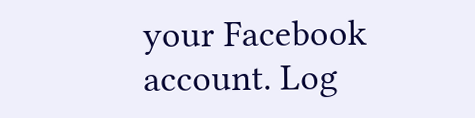your Facebook account. Log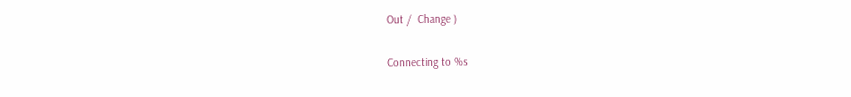Out /  Change )

Connecting to %s